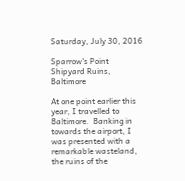Saturday, July 30, 2016

Sparrow's Point Shipyard Ruins, Baltimore

At one point earlier this year, I travelled to Baltimore.  Banking in towards the airport, I was presented with a remarkable wasteland, the ruins of the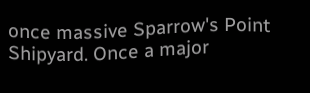once massive Sparrow's Point Shipyard. Once a major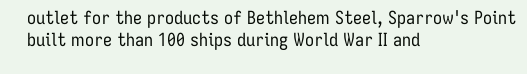outlet for the products of Bethlehem Steel, Sparrow's Point built more than 100 ships during World War II and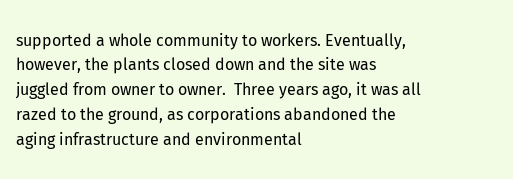supported a whole community to workers. Eventually, however, the plants closed down and the site was juggled from owner to owner.  Three years ago, it was all razed to the ground, as corporations abandoned the aging infrastructure and environmental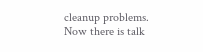cleanup problems.  Now there is talk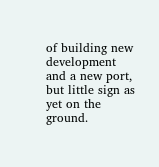of building new development and a new port, but little sign as yet on the ground.